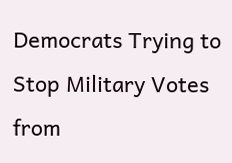Democrats Trying to Stop Military Votes from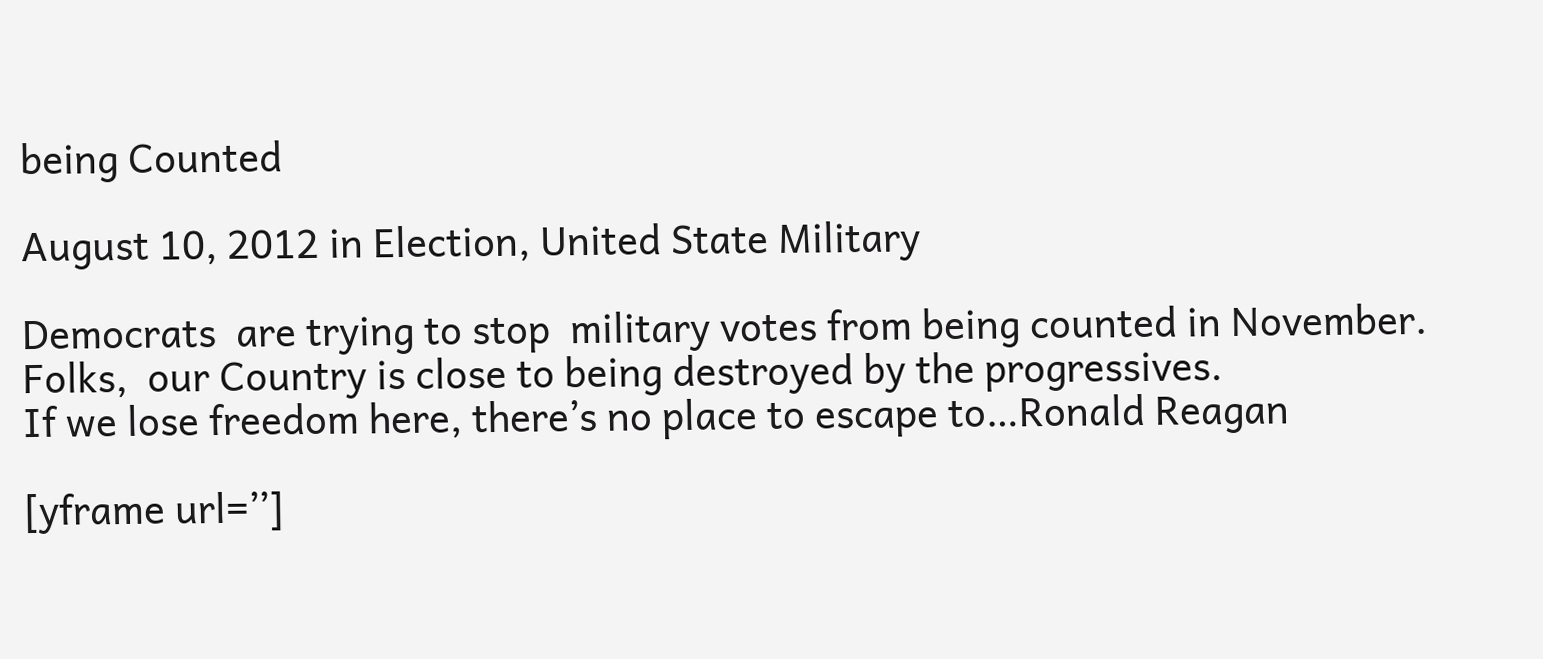being Counted

August 10, 2012 in Election, United State Military

Democrats  are trying to stop  military votes from being counted in November.
Folks,  our Country is close to being destroyed by the progressives.
If we lose freedom here, there’s no place to escape to…Ronald Reagan

[yframe url=’’]